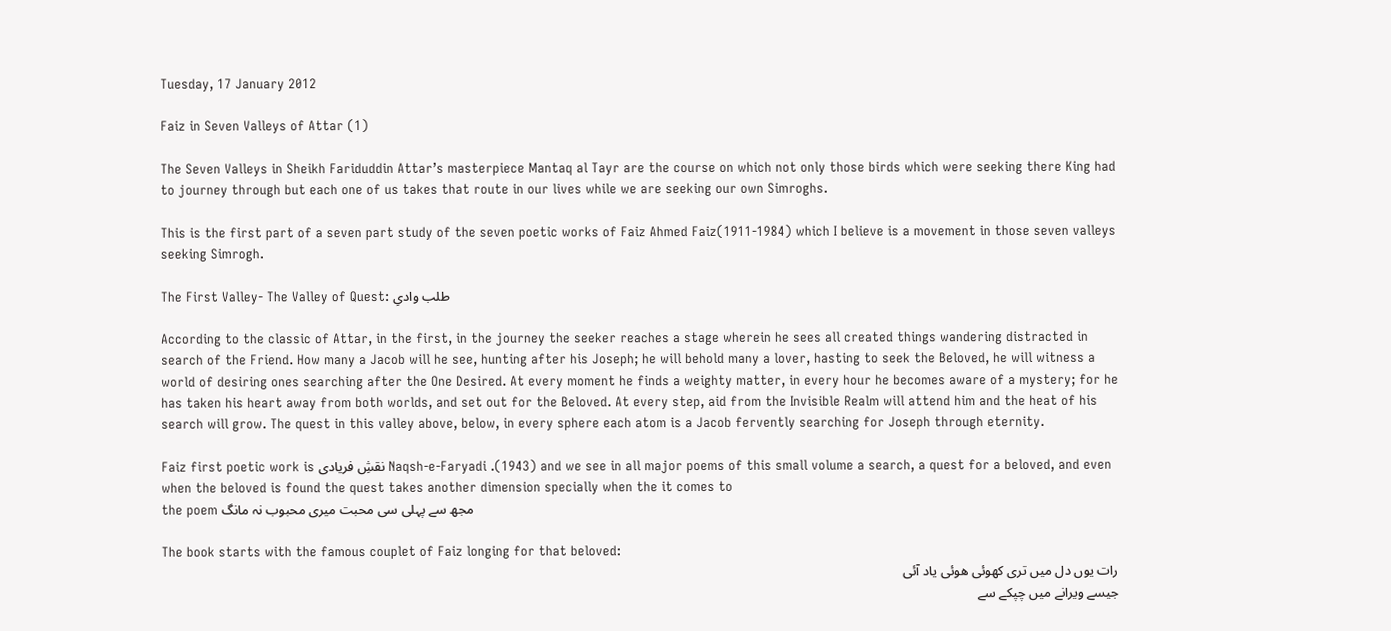Tuesday, 17 January 2012

Faiz in Seven Valleys of Attar (1)

The Seven Valleys in Sheikh Fariduddin Attar’s masterpiece Mantaq al Tayr are the course on which not only those birds which were seeking there King had to journey through but each one of us takes that route in our lives while we are seeking our own Simroghs.

This is the first part of a seven part study of the seven poetic works of Faiz Ahmed Faiz(1911-1984) which I believe is a movement in those seven valleys seeking Simrogh.

The First Valley- The Valley of Quest: طلب وادیِ

According to the classic of Attar, in the first, in the journey the seeker reaches a stage wherein he sees all created things wandering distracted in search of the Friend. How many a Jacob will he see, hunting after his Joseph; he will behold many a lover, hasting to seek the Beloved, he will witness a world of desiring ones searching after the One Desired. At every moment he finds a weighty matter, in every hour he becomes aware of a mystery; for he has taken his heart away from both worlds, and set out for the Beloved. At every step, aid from the Invisible Realm will attend him and the heat of his search will grow. The quest in this valley above, below, in every sphere each atom is a Jacob fervently searching for Joseph through eternity.

Faiz first poetic work is نقشِ فریادی Naqsh-e-Faryadi .(1943) and we see in all major poems of this small volume a search, a quest for a beloved, and even when the beloved is found the quest takes another dimension specially when the it comes to
the poem مجھ سے پہلی سی محبت میری محبوب نہ مانگ

The book starts with the famous couplet of Faiz longing for that beloved:
رات یوں دل میں تری کھوئی ھوئی یاد آئی
جیسے ویرانے میں چپکے سے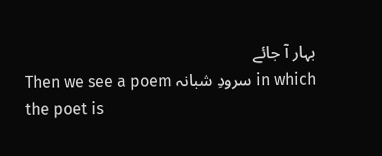بہار آ جائے
Then we see a poem سرودِ شبانہ in which the poet is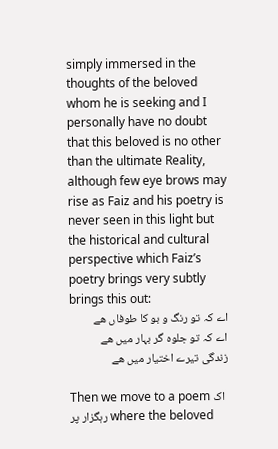simply immersed in the thoughts of the beloved whom he is seeking and I personally have no doubt that this beloved is no other than the ultimate Reality, although few eye brows may rise as Faiz and his poetry is never seen in this light but the historical and cultural perspective which Faiz’s poetry brings very subtly brings this out:
اے کہ تو رنگ و بو کا طوفاں ھے
اے کہ تو جلوہ گر بہار میں ھے
زندگی تیرے اختیار میں ھے

Then we move to a poem اک رہگزار پر where the beloved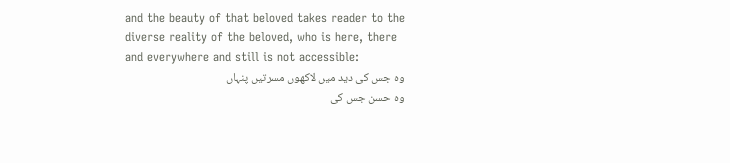and the beauty of that beloved takes reader to the diverse reality of the beloved, who is here, there and everywhere and still is not accessible:
وہ جس کی دید میں لاکھوں مسرتیں پنہاں
وہ حسن جس کی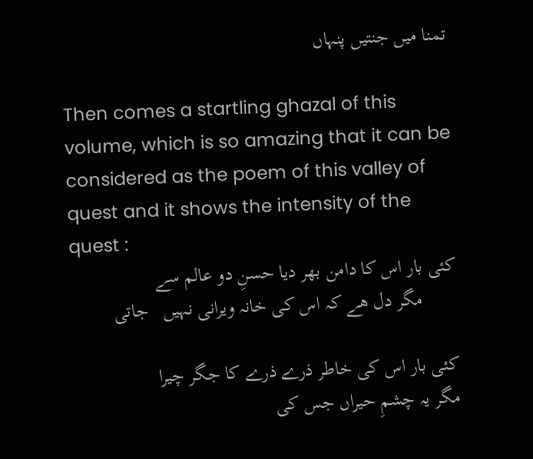تمنا میں جنتیں پنہاں

Then comes a startling ghazal of this volume, which is so amazing that it can be considered as the poem of this valley of quest and it shows the intensity of the quest :
کئی بار اس کا دامن بھر دیا حسنِ دو عالم سے
       مگر دل ھے کہ اس کی خانہ ویرانی نہیں   جاتی

کئی بار اس کی خاطر ذرے ذرے کا جگر چیرا
مگر یہ چشمِ حیراں جس کی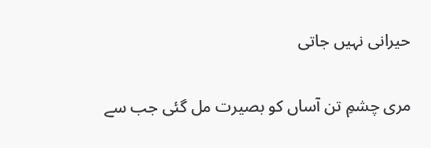حیرانی نہیں جاتی

مری چشمِ تن آساں کو بصیرت مل گئی جب سے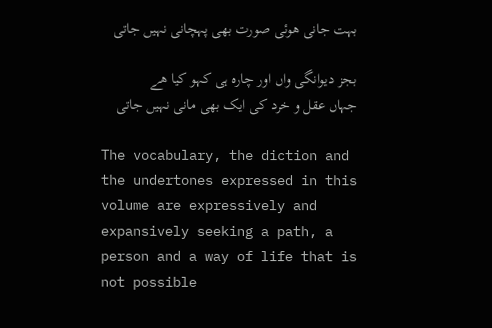بہت جانی ھوئی صورت بھی پہچانی نہیں جاتی

بجز دیوانگی واں اور چارہ ہی کہو کیا ھے
جہاں عقل و خرد کی ایک بھی مانی نہیں جاتی

The vocabulary, the diction and the undertones expressed in this volume are expressively and expansively seeking a path, a person and a way of life that is not possible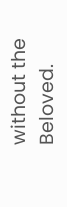without the Beloved.